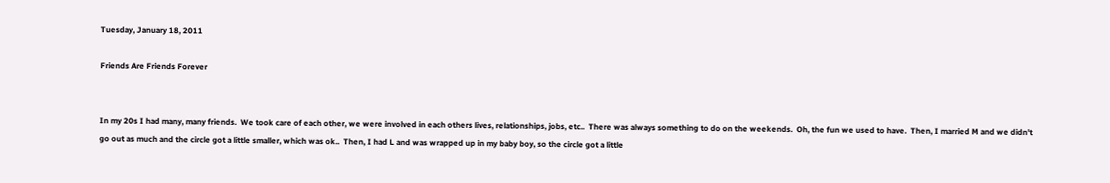Tuesday, January 18, 2011

Friends Are Friends Forever


In my 20s I had many, many friends.  We took care of each other, we were involved in each others lives, relationships, jobs, etc..  There was always something to do on the weekends.  Oh, the fun we used to have.  Then, I married M and we didn't go out as much and the circle got a little smaller, which was ok..  Then, I had L and was wrapped up in my baby boy, so the circle got a little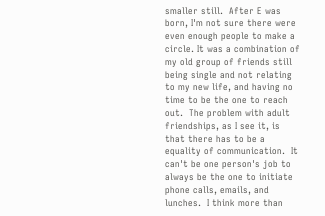smaller still.  After E was born, I'm not sure there were even enough people to make a circle. It was a combination of my old group of friends still being single and not relating to my new life, and having no time to be the one to reach out.  The problem with adult friendships, as I see it, is that there has to be a equality of communication.  It can't be one person's job to always be the one to initiate phone calls, emails, and lunches.  I think more than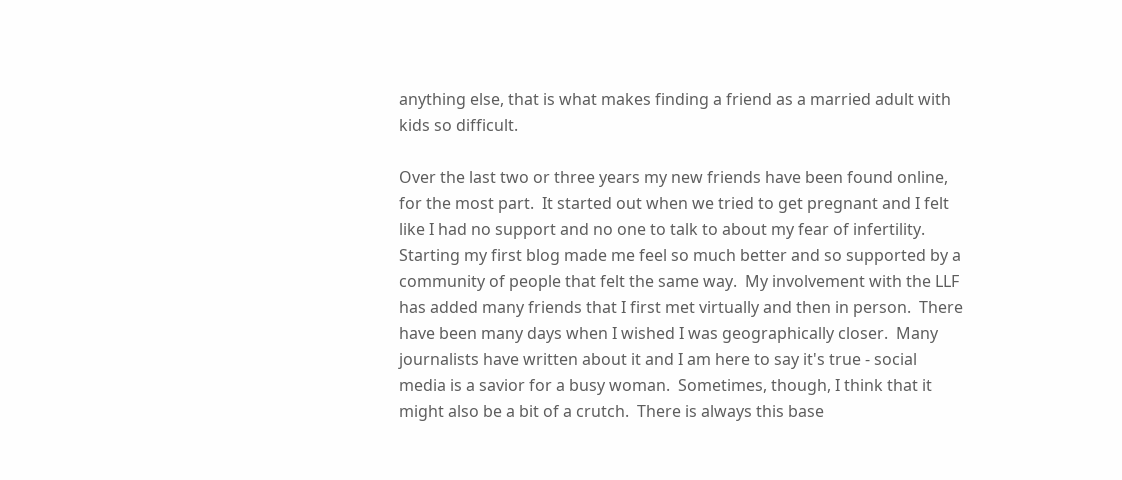anything else, that is what makes finding a friend as a married adult with kids so difficult.

Over the last two or three years my new friends have been found online, for the most part.  It started out when we tried to get pregnant and I felt like I had no support and no one to talk to about my fear of infertility.  Starting my first blog made me feel so much better and so supported by a community of people that felt the same way.  My involvement with the LLF has added many friends that I first met virtually and then in person.  There have been many days when I wished I was geographically closer.  Many journalists have written about it and I am here to say it's true - social media is a savior for a busy woman.  Sometimes, though, I think that it might also be a bit of a crutch.  There is always this base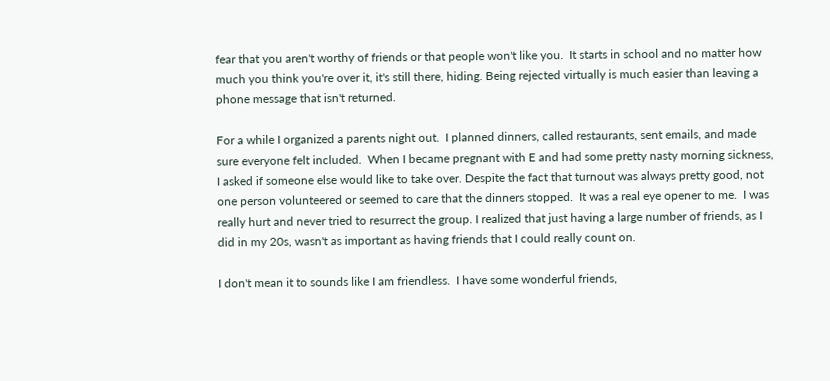fear that you aren't worthy of friends or that people won't like you.  It starts in school and no matter how much you think you're over it, it's still there, hiding. Being rejected virtually is much easier than leaving a phone message that isn't returned.

For a while I organized a parents night out.  I planned dinners, called restaurants, sent emails, and made sure everyone felt included.  When I became pregnant with E and had some pretty nasty morning sickness, I asked if someone else would like to take over. Despite the fact that turnout was always pretty good, not one person volunteered or seemed to care that the dinners stopped.  It was a real eye opener to me.  I was really hurt and never tried to resurrect the group. I realized that just having a large number of friends, as I did in my 20s, wasn't as important as having friends that I could really count on.

I don't mean it to sounds like I am friendless.  I have some wonderful friends,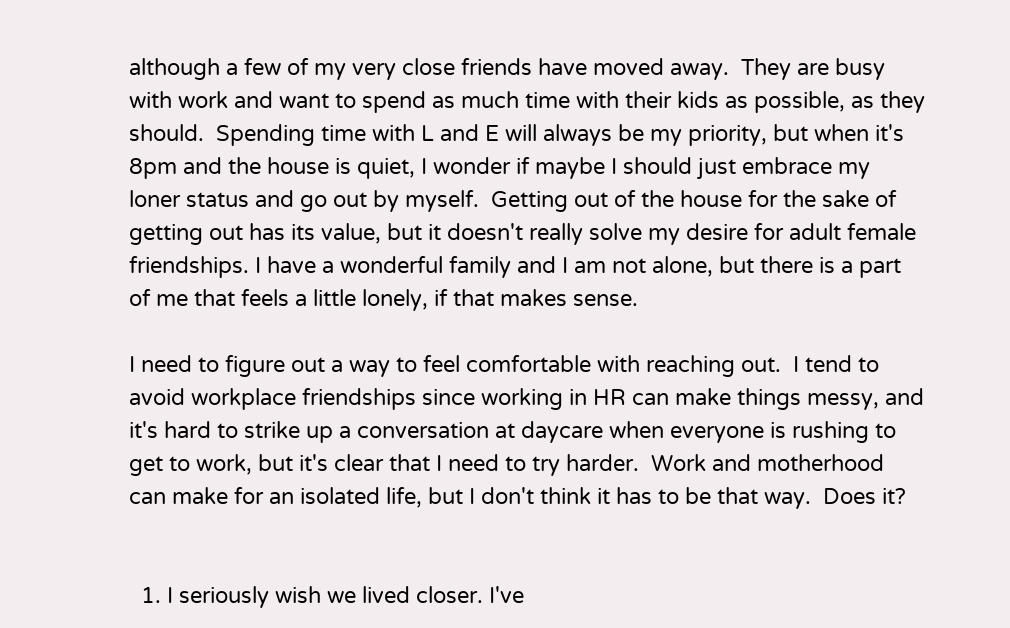although a few of my very close friends have moved away.  They are busy with work and want to spend as much time with their kids as possible, as they should.  Spending time with L and E will always be my priority, but when it's 8pm and the house is quiet, I wonder if maybe I should just embrace my loner status and go out by myself.  Getting out of the house for the sake of getting out has its value, but it doesn't really solve my desire for adult female friendships. I have a wonderful family and I am not alone, but there is a part of me that feels a little lonely, if that makes sense.

I need to figure out a way to feel comfortable with reaching out.  I tend to avoid workplace friendships since working in HR can make things messy, and it's hard to strike up a conversation at daycare when everyone is rushing to get to work, but it's clear that I need to try harder.  Work and motherhood can make for an isolated life, but I don't think it has to be that way.  Does it?


  1. I seriously wish we lived closer. I've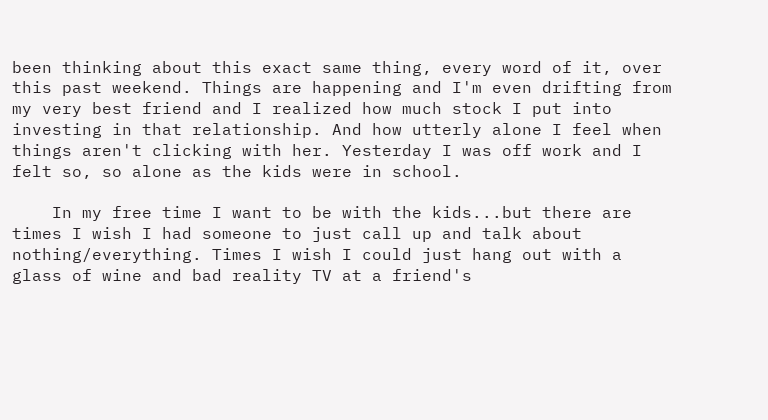been thinking about this exact same thing, every word of it, over this past weekend. Things are happening and I'm even drifting from my very best friend and I realized how much stock I put into investing in that relationship. And how utterly alone I feel when things aren't clicking with her. Yesterday I was off work and I felt so, so alone as the kids were in school.

    In my free time I want to be with the kids...but there are times I wish I had someone to just call up and talk about nothing/everything. Times I wish I could just hang out with a glass of wine and bad reality TV at a friend's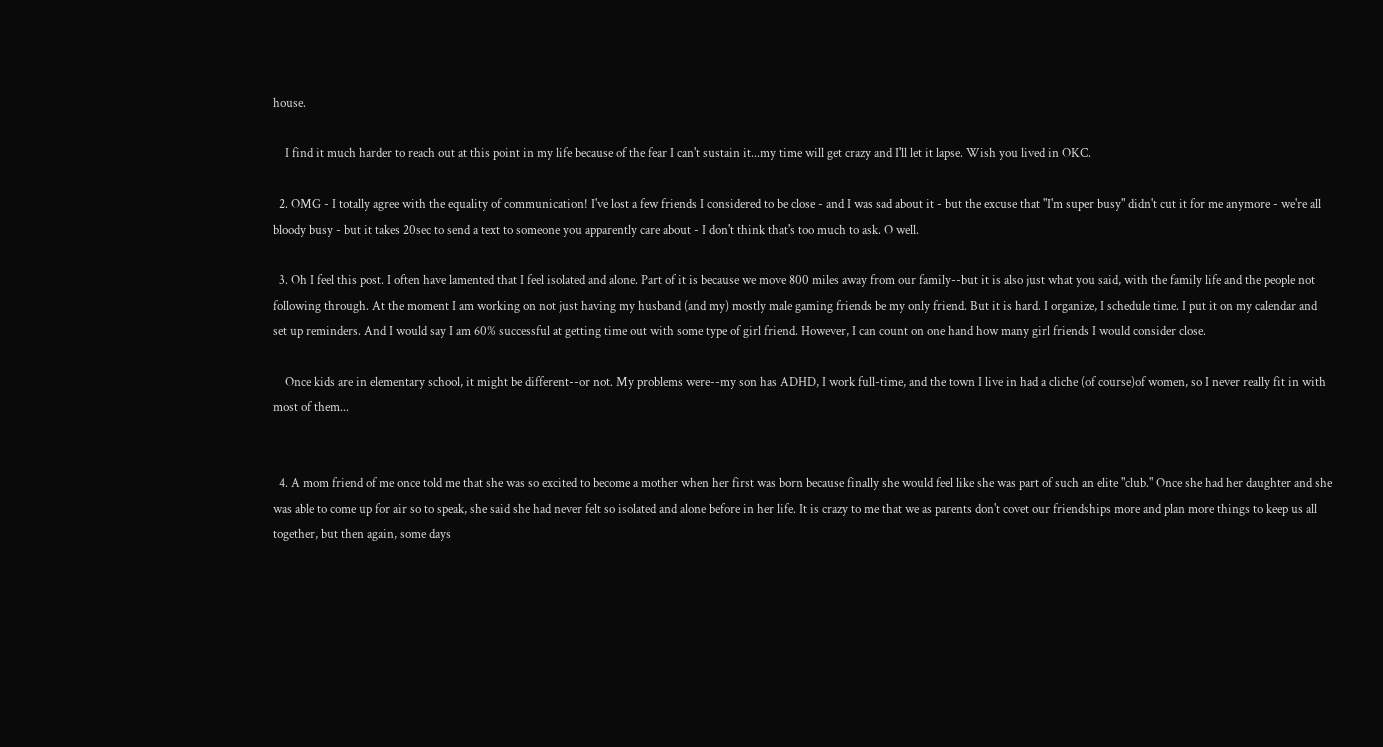house.

    I find it much harder to reach out at this point in my life because of the fear I can't sustain it...my time will get crazy and I'll let it lapse. Wish you lived in OKC.

  2. OMG - I totally agree with the equality of communication! I've lost a few friends I considered to be close - and I was sad about it - but the excuse that "I'm super busy" didn't cut it for me anymore - we're all bloody busy - but it takes 20sec to send a text to someone you apparently care about - I don't think that's too much to ask. O well.

  3. Oh I feel this post. I often have lamented that I feel isolated and alone. Part of it is because we move 800 miles away from our family--but it is also just what you said, with the family life and the people not following through. At the moment I am working on not just having my husband (and my) mostly male gaming friends be my only friend. But it is hard. I organize, I schedule time. I put it on my calendar and set up reminders. And I would say I am 60% successful at getting time out with some type of girl friend. However, I can count on one hand how many girl friends I would consider close.

    Once kids are in elementary school, it might be different--or not. My problems were--my son has ADHD, I work full-time, and the town I live in had a cliche (of course)of women, so I never really fit in with most of them...


  4. A mom friend of me once told me that she was so excited to become a mother when her first was born because finally she would feel like she was part of such an elite "club." Once she had her daughter and she was able to come up for air so to speak, she said she had never felt so isolated and alone before in her life. It is crazy to me that we as parents don't covet our friendships more and plan more things to keep us all together, but then again, some days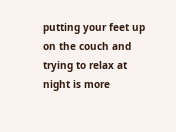putting your feet up on the couch and trying to relax at night is more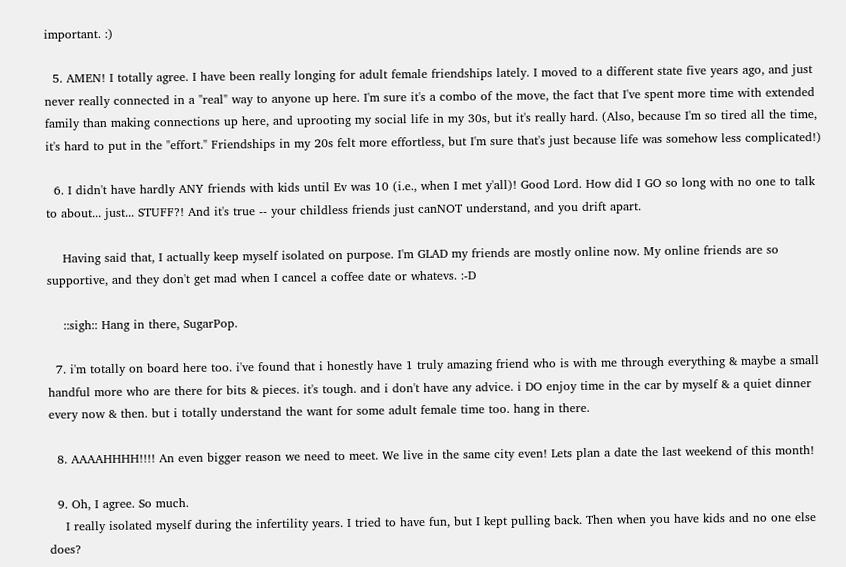important. :)

  5. AMEN! I totally agree. I have been really longing for adult female friendships lately. I moved to a different state five years ago, and just never really connected in a "real" way to anyone up here. I'm sure it's a combo of the move, the fact that I've spent more time with extended family than making connections up here, and uprooting my social life in my 30s, but it's really hard. (Also, because I'm so tired all the time, it's hard to put in the "effort." Friendships in my 20s felt more effortless, but I'm sure that's just because life was somehow less complicated!)

  6. I didn't have hardly ANY friends with kids until Ev was 10 (i.e., when I met y'all)! Good Lord. How did I GO so long with no one to talk to about... just... STUFF?! And it's true -- your childless friends just canNOT understand, and you drift apart.

    Having said that, I actually keep myself isolated on purpose. I'm GLAD my friends are mostly online now. My online friends are so supportive, and they don't get mad when I cancel a coffee date or whatevs. :-D

    ::sigh:: Hang in there, SugarPop.

  7. i'm totally on board here too. i've found that i honestly have 1 truly amazing friend who is with me through everything & maybe a small handful more who are there for bits & pieces. it's tough. and i don't have any advice. i DO enjoy time in the car by myself & a quiet dinner every now & then. but i totally understand the want for some adult female time too. hang in there.

  8. AAAAHHHH!!!! An even bigger reason we need to meet. We live in the same city even! Lets plan a date the last weekend of this month!

  9. Oh, I agree. So much.
    I really isolated myself during the infertility years. I tried to have fun, but I kept pulling back. Then when you have kids and no one else does?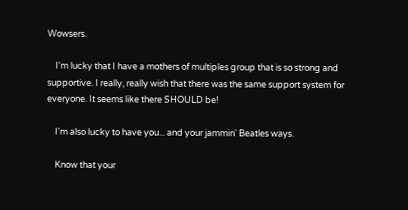Wowsers.

    I'm lucky that I have a mothers of multiples group that is so strong and supportive. I really, really wish that there was the same support system for everyone. It seems like there SHOULD be!

    I'm also lucky to have you... and your jammin' Beatles ways.

    Know that your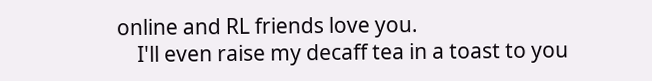online and RL friends love you.
    I'll even raise my decaff tea in a toast to you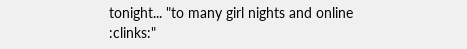tonight... "to many girl nights and online :clinks:"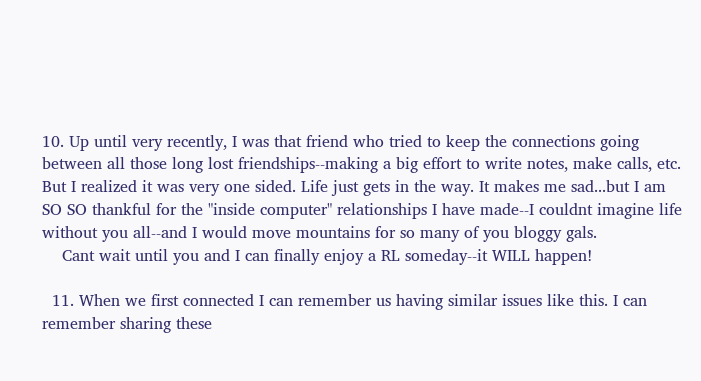10. Up until very recently, I was that friend who tried to keep the connections going between all those long lost friendships--making a big effort to write notes, make calls, etc. But I realized it was very one sided. Life just gets in the way. It makes me sad...but I am SO SO thankful for the "inside computer" relationships I have made--I couldnt imagine life without you all--and I would move mountains for so many of you bloggy gals.
    Cant wait until you and I can finally enjoy a RL someday--it WILL happen!

  11. When we first connected I can remember us having similar issues like this. I can remember sharing these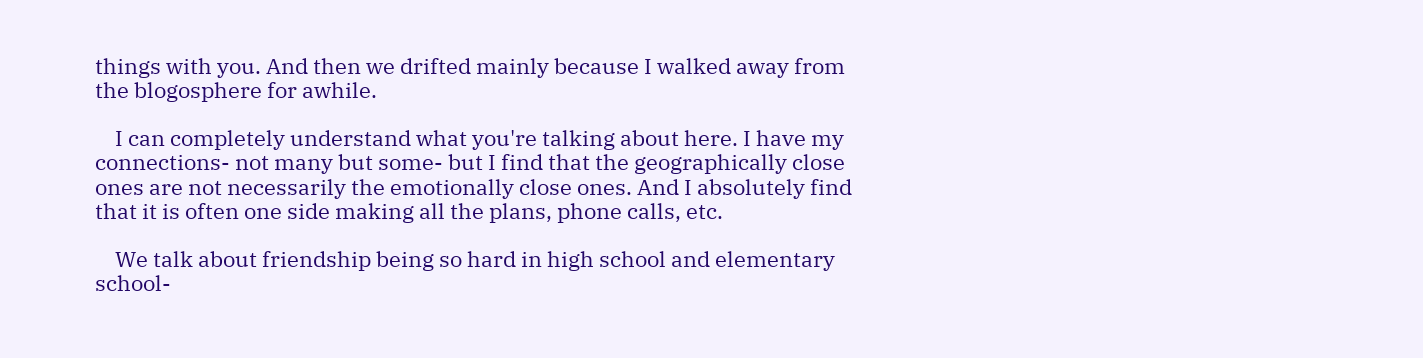things with you. And then we drifted mainly because I walked away from the blogosphere for awhile.

    I can completely understand what you're talking about here. I have my connections- not many but some- but I find that the geographically close ones are not necessarily the emotionally close ones. And I absolutely find that it is often one side making all the plans, phone calls, etc.

    We talk about friendship being so hard in high school and elementary school-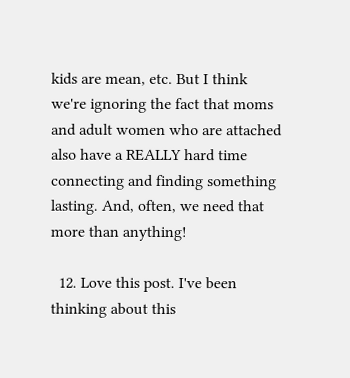kids are mean, etc. But I think we're ignoring the fact that moms and adult women who are attached also have a REALLY hard time connecting and finding something lasting. And, often, we need that more than anything!

  12. Love this post. I've been thinking about this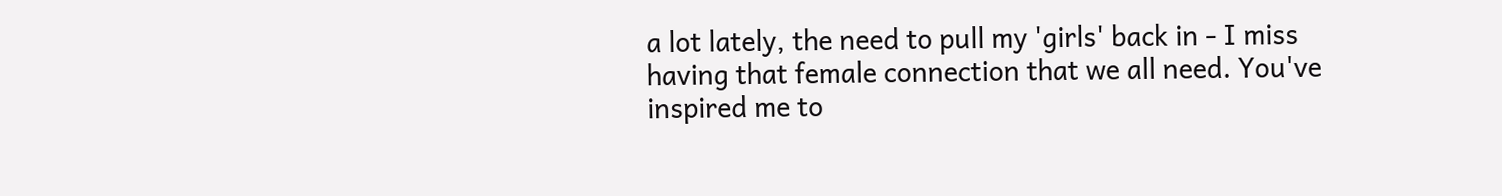a lot lately, the need to pull my 'girls' back in - I miss having that female connection that we all need. You've inspired me to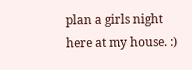plan a girls night here at my house. :)